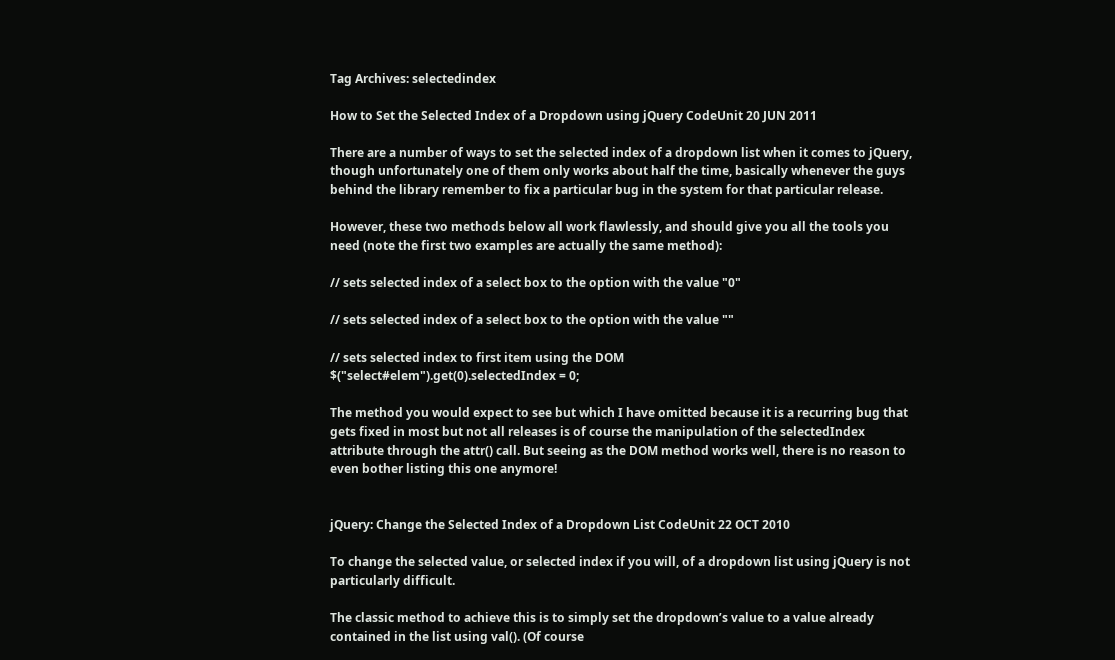Tag Archives: selectedindex

How to Set the Selected Index of a Dropdown using jQuery CodeUnit 20 JUN 2011

There are a number of ways to set the selected index of a dropdown list when it comes to jQuery, though unfortunately one of them only works about half the time, basically whenever the guys behind the library remember to fix a particular bug in the system for that particular release.

However, these two methods below all work flawlessly, and should give you all the tools you need (note the first two examples are actually the same method):

// sets selected index of a select box to the option with the value "0"

// sets selected index of a select box to the option with the value ""

// sets selected index to first item using the DOM
$("select#elem").get(0).selectedIndex = 0;

The method you would expect to see but which I have omitted because it is a recurring bug that gets fixed in most but not all releases is of course the manipulation of the selectedIndex attribute through the attr() call. But seeing as the DOM method works well, there is no reason to even bother listing this one anymore!


jQuery: Change the Selected Index of a Dropdown List CodeUnit 22 OCT 2010

To change the selected value, or selected index if you will, of a dropdown list using jQuery is not particularly difficult.

The classic method to achieve this is to simply set the dropdown’s value to a value already contained in the list using val(). (Of course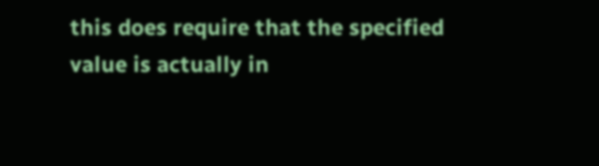this does require that the specified value is actually in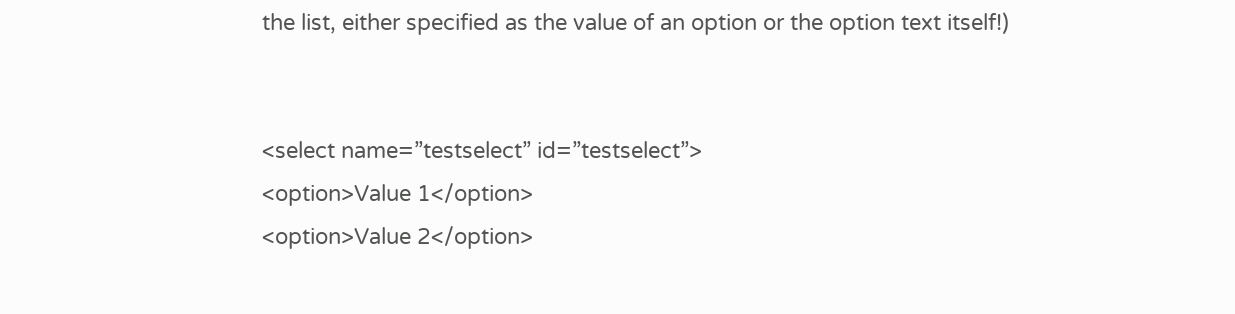the list, either specified as the value of an option or the option text itself!)


<select name=”testselect” id=”testselect”>
<option>Value 1</option>
<option>Value 2</option>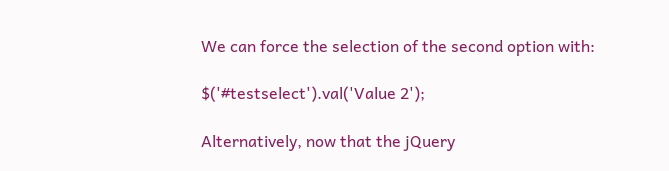We can force the selection of the second option with:

$('#testselect').val('Value 2');

Alternatively, now that the jQuery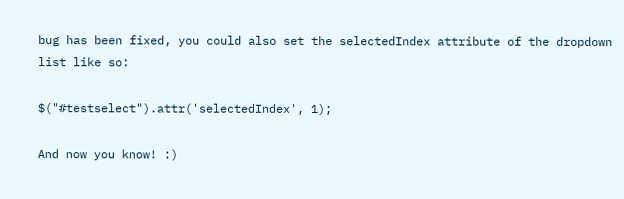bug has been fixed, you could also set the selectedIndex attribute of the dropdown list like so:

$("#testselect").attr('selectedIndex', 1);

And now you know! :)